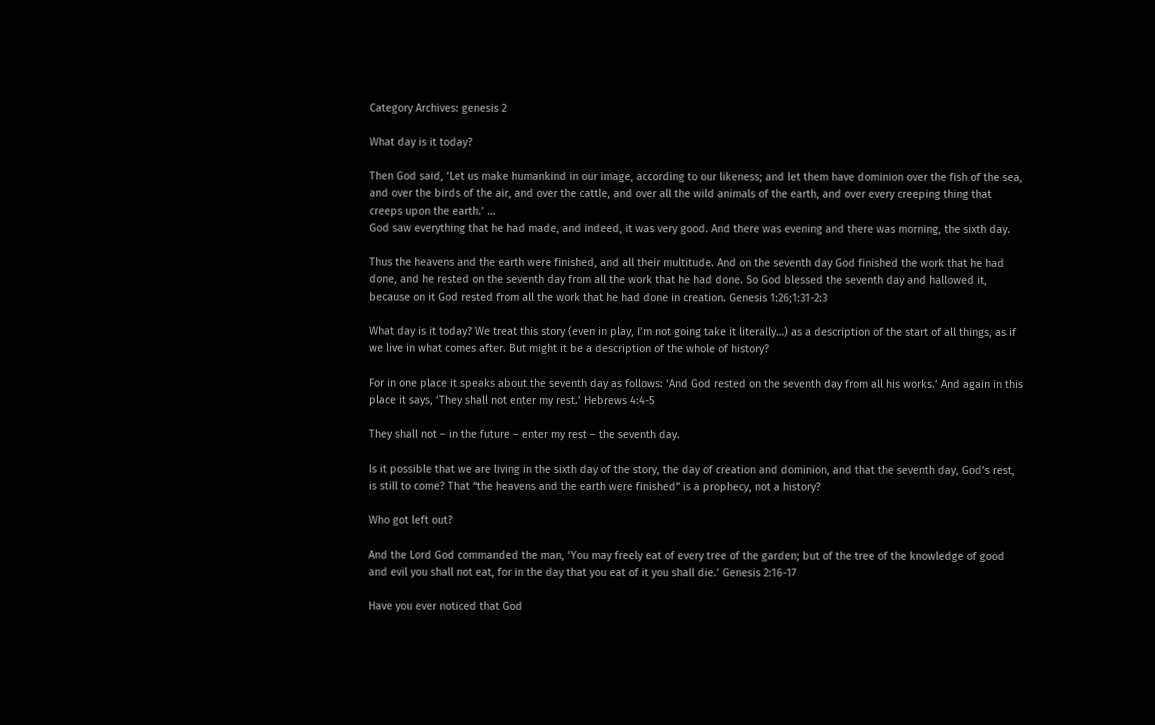Category Archives: genesis 2

What day is it today?

Then God said, ‘Let us make humankind in our image, according to our likeness; and let them have dominion over the fish of the sea, and over the birds of the air, and over the cattle, and over all the wild animals of the earth, and over every creeping thing that creeps upon the earth.’ …
God saw everything that he had made, and indeed, it was very good. And there was evening and there was morning, the sixth day.

Thus the heavens and the earth were finished, and all their multitude. And on the seventh day God finished the work that he had done, and he rested on the seventh day from all the work that he had done. So God blessed the seventh day and hallowed it, because on it God rested from all the work that he had done in creation. Genesis 1:26;1:31-2:3

What day is it today? We treat this story (even in play, I’m not going take it literally…) as a description of the start of all things, as if we live in what comes after. But might it be a description of the whole of history?

For in one place it speaks about the seventh day as follows: ‘And God rested on the seventh day from all his works.’ And again in this place it says, ‘They shall not enter my rest.’ Hebrews 4:4-5

They shall not – in the future – enter my rest – the seventh day.

Is it possible that we are living in the sixth day of the story, the day of creation and dominion, and that the seventh day, God’s rest, is still to come? That “the heavens and the earth were finished” is a prophecy, not a history?

Who got left out?

And the Lord God commanded the man, ‘You may freely eat of every tree of the garden; but of the tree of the knowledge of good and evil you shall not eat, for in the day that you eat of it you shall die.’ Genesis 2:16-17

Have you ever noticed that God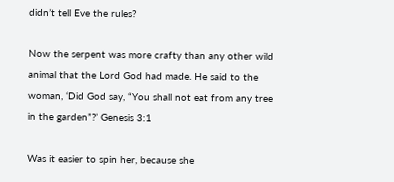didn’t tell Eve the rules?

Now the serpent was more crafty than any other wild animal that the Lord God had made. He said to the woman, ‘Did God say, “You shall not eat from any tree in the garden”?’ Genesis 3:1

Was it easier to spin her, because she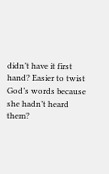didn’t have it first hand? Easier to twist God’s words because she hadn’t heard them?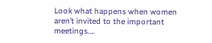Look what happens when women aren’t invited to the important meetings….